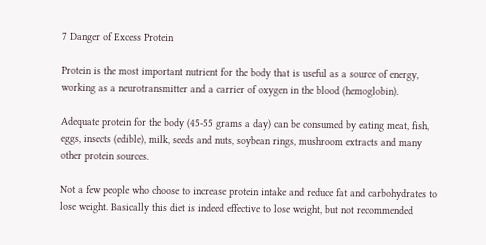7 Danger of Excess Protein

Protein is the most important nutrient for the body that is useful as a source of energy, working as a neurotransmitter and a carrier of oxygen in the blood (hemoglobin).

Adequate protein for the body (45-55 grams a day) can be consumed by eating meat, fish, eggs, insects (edible), milk, seeds and nuts, soybean rings, mushroom extracts and many other protein sources.

Not a few people who choose to increase protein intake and reduce fat and carbohydrates to lose weight. Basically this diet is indeed effective to lose weight, but not recommended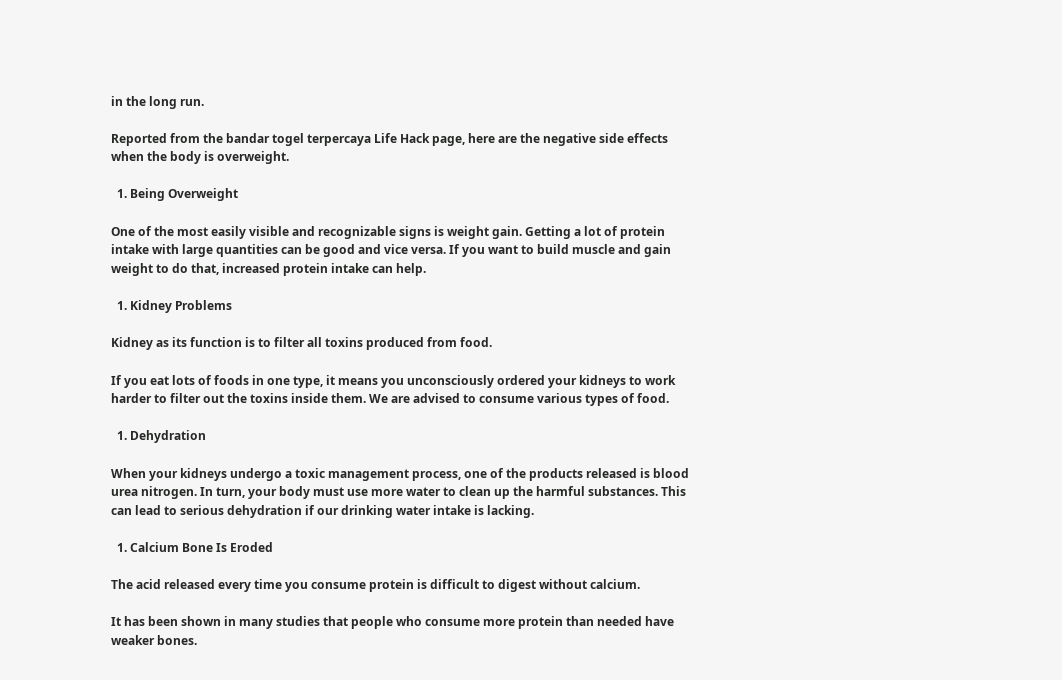in the long run.

Reported from the bandar togel terpercaya Life Hack page, here are the negative side effects when the body is overweight.

  1. Being Overweight

One of the most easily visible and recognizable signs is weight gain. Getting a lot of protein intake with large quantities can be good and vice versa. If you want to build muscle and gain weight to do that, increased protein intake can help.

  1. Kidney Problems

Kidney as its function is to filter all toxins produced from food.

If you eat lots of foods in one type, it means you unconsciously ordered your kidneys to work harder to filter out the toxins inside them. We are advised to consume various types of food.

  1. Dehydration

When your kidneys undergo a toxic management process, one of the products released is blood urea nitrogen. In turn, your body must use more water to clean up the harmful substances. This can lead to serious dehydration if our drinking water intake is lacking.

  1. Calcium Bone Is Eroded

The acid released every time you consume protein is difficult to digest without calcium.

It has been shown in many studies that people who consume more protein than needed have weaker bones.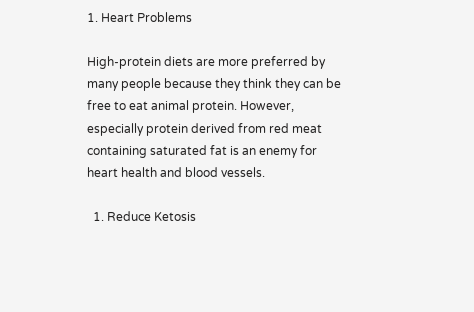1. Heart Problems

High-protein diets are more preferred by many people because they think they can be free to eat animal protein. However, especially protein derived from red meat containing saturated fat is an enemy for heart health and blood vessels.

  1. Reduce Ketosis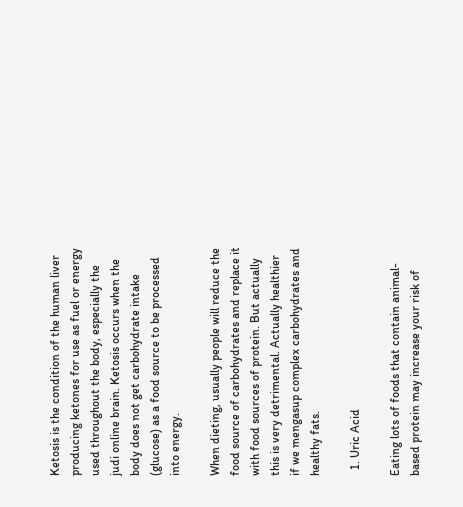Ketosis is the condition of the human liver producing ketones for use as fuel or energy used throughout the body, especially the judi online brain. Ketosis occurs when the body does not get carbohydrate intake (glucose) as a food source to be processed into energy.

When dieting, usually people will reduce the food source of carbohydrates and replace it with food sources of protein. But actually this is very detrimental. Actually healthier if we mengasup complex carbohydrates and healthy fats.

  1. Uric Acid

Eating lots of foods that contain animal-based protein may increase your risk of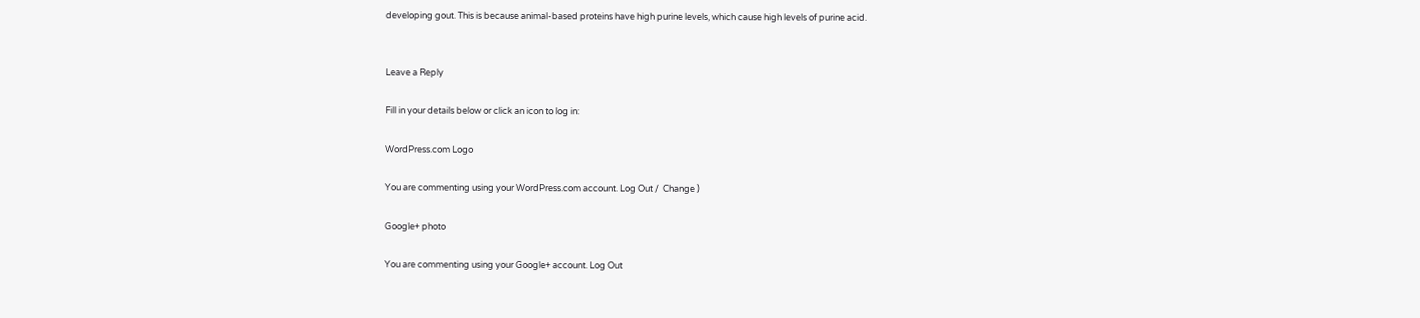developing gout. This is because animal-based proteins have high purine levels, which cause high levels of purine acid.


Leave a Reply

Fill in your details below or click an icon to log in:

WordPress.com Logo

You are commenting using your WordPress.com account. Log Out /  Change )

Google+ photo

You are commenting using your Google+ account. Log Out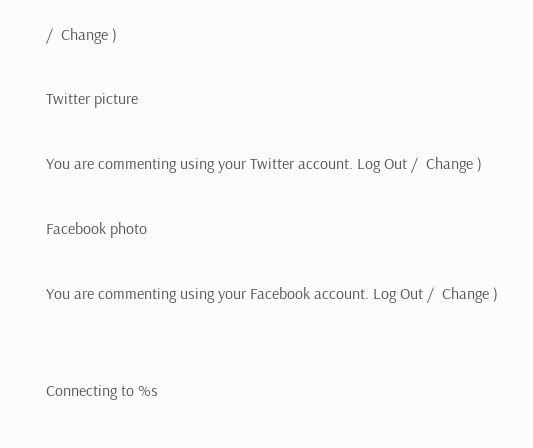/  Change )

Twitter picture

You are commenting using your Twitter account. Log Out /  Change )

Facebook photo

You are commenting using your Facebook account. Log Out /  Change )


Connecting to %s